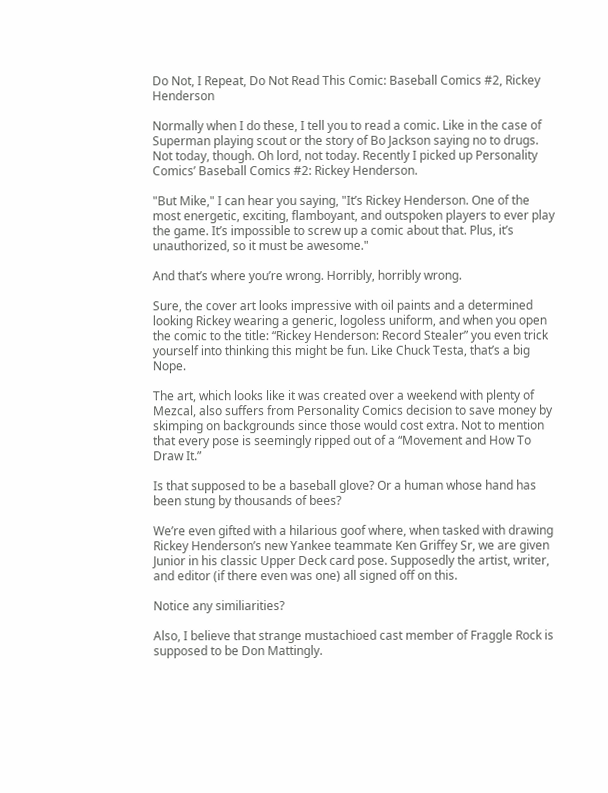Do Not, I Repeat, Do Not Read This Comic: Baseball Comics #2, Rickey Henderson

Normally when I do these, I tell you to read a comic. Like in the case of Superman playing scout or the story of Bo Jackson saying no to drugs. Not today, though. Oh lord, not today. Recently I picked up Personality Comics’ Baseball Comics #2: Rickey Henderson.

"But Mike," I can hear you saying, "It’s Rickey Henderson. One of the most energetic, exciting, flamboyant, and outspoken players to ever play the game. It’s impossible to screw up a comic about that. Plus, it’s unauthorized, so it must be awesome."

And that’s where you’re wrong. Horribly, horribly wrong.

Sure, the cover art looks impressive with oil paints and a determined looking Rickey wearing a generic, logoless uniform, and when you open the comic to the title: “Rickey Henderson: Record Stealer” you even trick yourself into thinking this might be fun. Like Chuck Testa, that’s a big Nope.

The art, which looks like it was created over a weekend with plenty of Mezcal, also suffers from Personality Comics decision to save money by skimping on backgrounds since those would cost extra. Not to mention that every pose is seemingly ripped out of a “Movement and How To Draw It.”

Is that supposed to be a baseball glove? Or a human whose hand has been stung by thousands of bees?

We’re even gifted with a hilarious goof where, when tasked with drawing Rickey Henderson’s new Yankee teammate Ken Griffey Sr, we are given Junior in his classic Upper Deck card pose. Supposedly the artist, writer, and editor (if there even was one) all signed off on this.

Notice any similiarities?

Also, I believe that strange mustachioed cast member of Fraggle Rock is supposed to be Don Mattingly.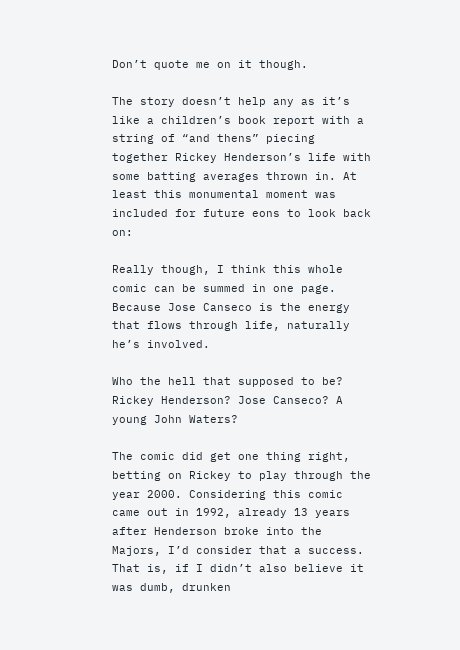Don’t quote me on it though.

The story doesn’t help any as it’s like a children’s book report with a string of “and thens” piecing together Rickey Henderson’s life with some batting averages thrown in. At least this monumental moment was included for future eons to look back on:

Really though, I think this whole comic can be summed in one page. Because Jose Canseco is the energy that flows through life, naturally he’s involved.

Who the hell that supposed to be? Rickey Henderson? Jose Canseco? A young John Waters?

The comic did get one thing right, betting on Rickey to play through the year 2000. Considering this comic came out in 1992, already 13 years after Henderson broke into the Majors, I’d consider that a success. That is, if I didn’t also believe it was dumb, drunken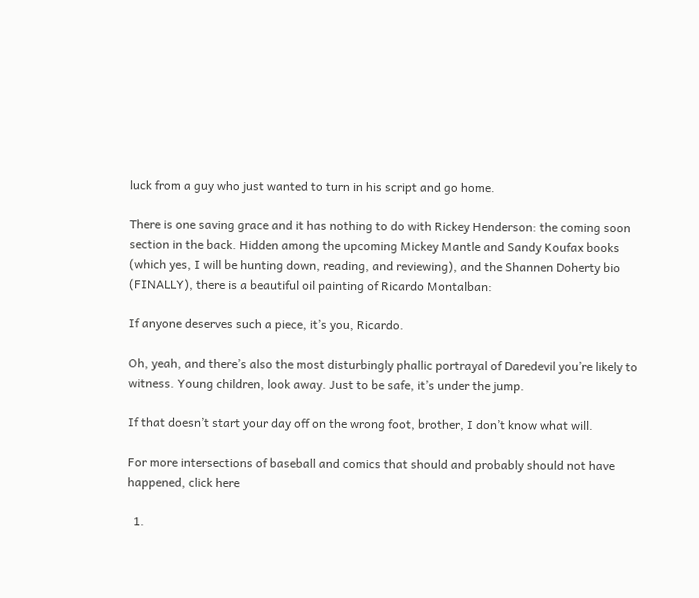luck from a guy who just wanted to turn in his script and go home.

There is one saving grace and it has nothing to do with Rickey Henderson: the coming soon section in the back. Hidden among the upcoming Mickey Mantle and Sandy Koufax books (which yes, I will be hunting down, reading, and reviewing), and the Shannen Doherty bio (FINALLY), there is a beautiful oil painting of Ricardo Montalban:

If anyone deserves such a piece, it’s you, Ricardo.

Oh, yeah, and there’s also the most disturbingly phallic portrayal of Daredevil you’re likely to witness. Young children, look away. Just to be safe, it’s under the jump.

If that doesn’t start your day off on the wrong foot, brother, I don’t know what will.

For more intersections of baseball and comics that should and probably should not have happened, click here

  1.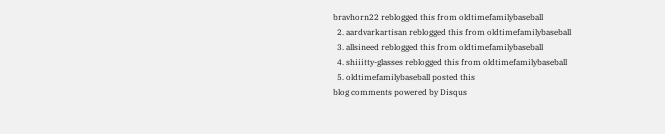bravhorn22 reblogged this from oldtimefamilybaseball
  2. aardvarkartisan reblogged this from oldtimefamilybaseball
  3. allsineed reblogged this from oldtimefamilybaseball
  4. shiiitty-glasses reblogged this from oldtimefamilybaseball
  5. oldtimefamilybaseball posted this
blog comments powered by Disqus